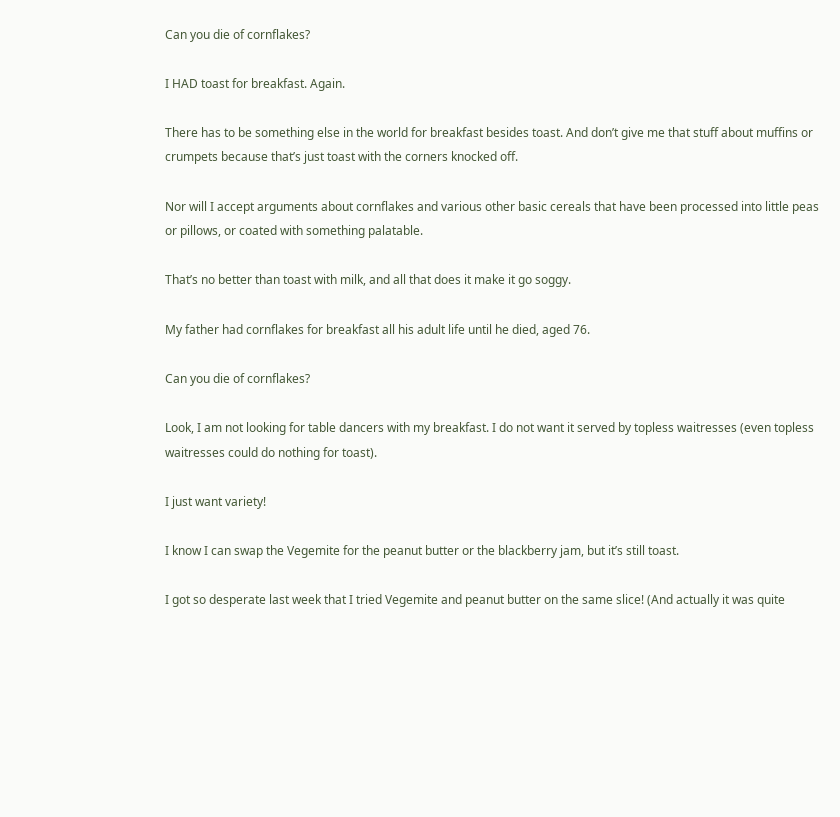Can you die of cornflakes?

I HAD toast for breakfast. Again.

There has to be something else in the world for breakfast besides toast. And don’t give me that stuff about muffins or crumpets because that’s just toast with the corners knocked off.

Nor will I accept arguments about cornflakes and various other basic cereals that have been processed into little peas or pillows, or coated with something palatable.

That’s no better than toast with milk, and all that does it make it go soggy.

My father had cornflakes for breakfast all his adult life until he died, aged 76.

Can you die of cornflakes?

Look, I am not looking for table dancers with my breakfast. I do not want it served by topless waitresses (even topless waitresses could do nothing for toast).

I just want variety!

I know I can swap the Vegemite for the peanut butter or the blackberry jam, but it’s still toast.

I got so desperate last week that I tried Vegemite and peanut butter on the same slice! (And actually it was quite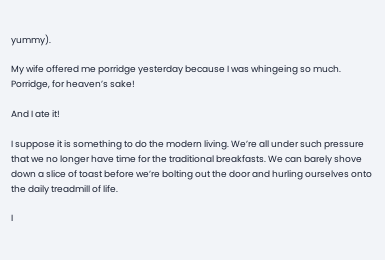yummy).

My wife offered me porridge yesterday because I was whingeing so much. Porridge, for heaven’s sake!

And I ate it!

I suppose it is something to do the modern living. We’re all under such pressure that we no longer have time for the traditional breakfasts. We can barely shove down a slice of toast before we’re bolting out the door and hurling ourselves onto the daily treadmill of life.

I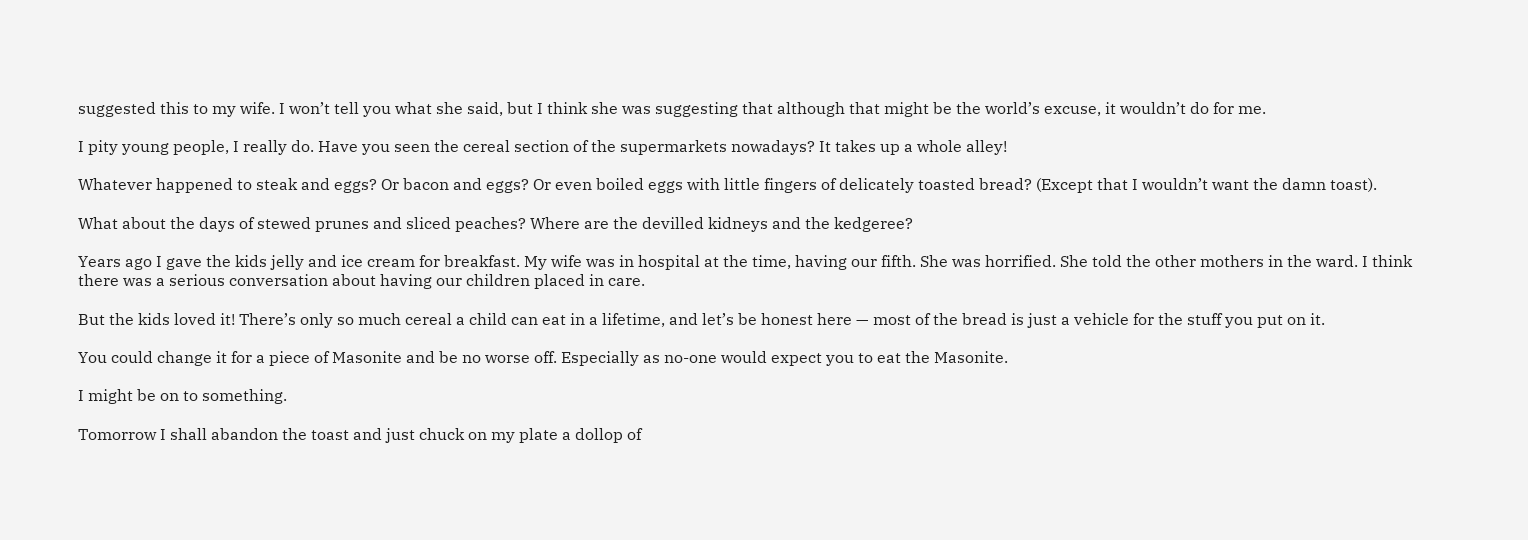suggested this to my wife. I won’t tell you what she said, but I think she was suggesting that although that might be the world’s excuse, it wouldn’t do for me.

I pity young people, I really do. Have you seen the cereal section of the supermarkets nowadays? It takes up a whole alley!

Whatever happened to steak and eggs? Or bacon and eggs? Or even boiled eggs with little fingers of delicately toasted bread? (Except that I wouldn’t want the damn toast).

What about the days of stewed prunes and sliced peaches? Where are the devilled kidneys and the kedgeree?

Years ago I gave the kids jelly and ice cream for breakfast. My wife was in hospital at the time, having our fifth. She was horrified. She told the other mothers in the ward. I think there was a serious conversation about having our children placed in care.

But the kids loved it! There’s only so much cereal a child can eat in a lifetime, and let’s be honest here — most of the bread is just a vehicle for the stuff you put on it.

You could change it for a piece of Masonite and be no worse off. Especially as no-one would expect you to eat the Masonite.

I might be on to something.

Tomorrow I shall abandon the toast and just chuck on my plate a dollop of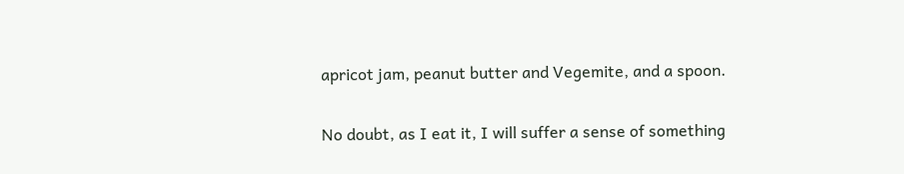apricot jam, peanut butter and Vegemite, and a spoon.

No doubt, as I eat it, I will suffer a sense of something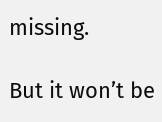missing.

But it won’t be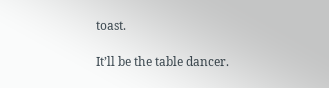toast.

It’ll be the table dancer.